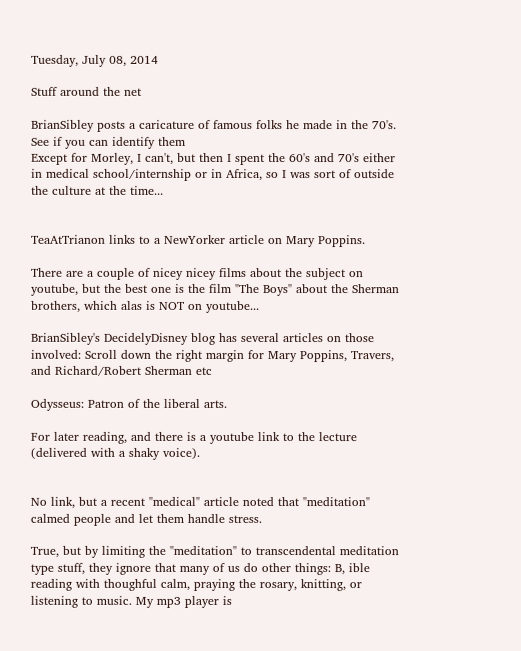Tuesday, July 08, 2014

Stuff around the net

BrianSibley posts a caricature of famous folks he made in the 70's. See if you can identify them
Except for Morley, I can't, but then I spent the 60's and 70's either in medical school/internship or in Africa, so I was sort of outside the culture at the time...


TeaAtTrianon links to a NewYorker article on Mary Poppins.

There are a couple of nicey nicey films about the subject on youtube, but the best one is the film "The Boys" about the Sherman brothers, which alas is NOT on youtube...

BrianSibley's DecidelyDisney blog has several articles on those involved: Scroll down the right margin for Mary Poppins, Travers, and Richard/Robert Sherman etc

Odysseus: Patron of the liberal arts.

For later reading, and there is a youtube link to the lecture (delivered with a shaky voice).


No link, but a recent "medical" article noted that "meditation" calmed people and let them handle stress.

True, but by limiting the "meditation" to transcendental meditation type stuff, they ignore that many of us do other things: B, ible reading with thoughful calm, praying the rosary, knitting, or listening to music. My mp3 player is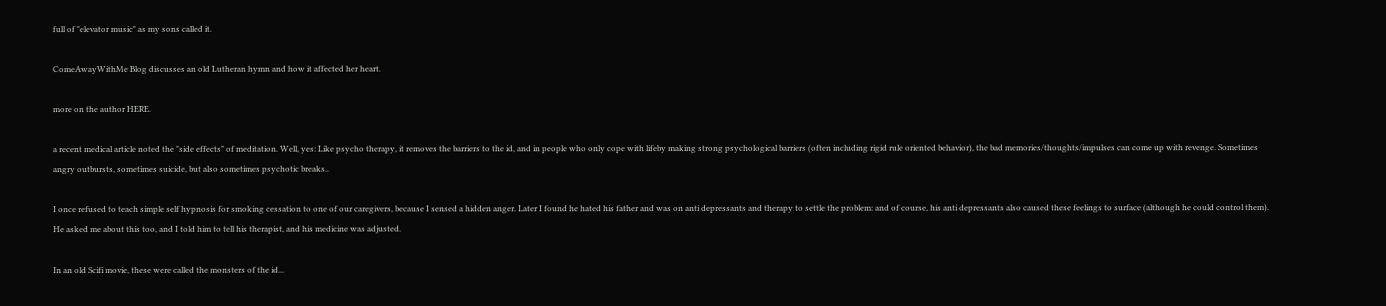full of "elevator music" as my sons called it.

ComeAwayWithMe Blog discusses an old Lutheran hymn and how it affected her heart.

more on the author HERE.

a recent medical article noted the "side effects" of meditation. Well, yes: Like psycho therapy, it removes the barriers to the id, and in people who only cope with lifeby making strong psychological barriers (often including rigid rule oriented behavior), the bad memories/thoughts/impulses can come up with revenge. Sometimes angry outbursts, sometimes suicide, but also sometimes psychotic breaks..

I once refused to teach simple self hypnosis for smoking cessation to one of our caregivers, because I sensed a hidden anger. Later I found he hated his father and was on anti depressants and therapy to settle the problem: and of course, his anti depressants also caused these feelings to surface (although he could control them). He asked me about this too, and I told him to tell his therapist, and his medicine was adjusted.

In an old Scifi movie, these were called the monsters of the id...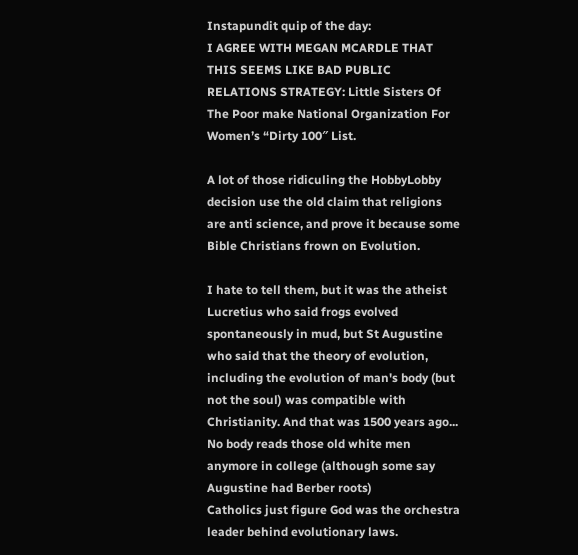Instapundit quip of the day:
I AGREE WITH MEGAN MCARDLE THAT THIS SEEMS LIKE BAD PUBLIC RELATIONS STRATEGY: Little Sisters Of The Poor make National Organization For Women’s “Dirty 100″ List.

A lot of those ridiculing the HobbyLobby decision use the old claim that religions are anti science, and prove it because some Bible Christians frown on Evolution.

I hate to tell them, but it was the atheist Lucretius who said frogs evolved spontaneously in mud, but St Augustine who said that the theory of evolution, including the evolution of man's body (but not the soul) was compatible with Christianity. And that was 1500 years ago...
No body reads those old white men anymore in college (although some say Augustine had Berber roots)
Catholics just figure God was the orchestra leader behind evolutionary laws.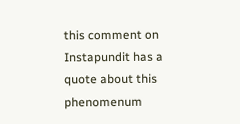this comment on Instapundit has a quote about this phenomenum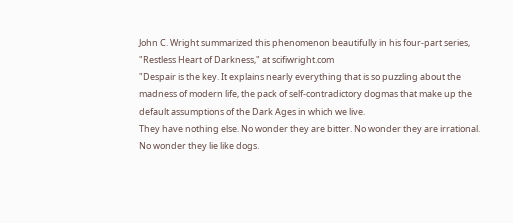John C. Wright summarized this phenomenon beautifully in his four-part series, "Restless Heart of Darkness," at scifiwright.com
"Despair is the key. It explains nearly everything that is so puzzling about the madness of modern life, the pack of self-contradictory dogmas that make up the default assumptions of the Dark Ages in which we live.
They have nothing else. No wonder they are bitter. No wonder they are irrational. No wonder they lie like dogs.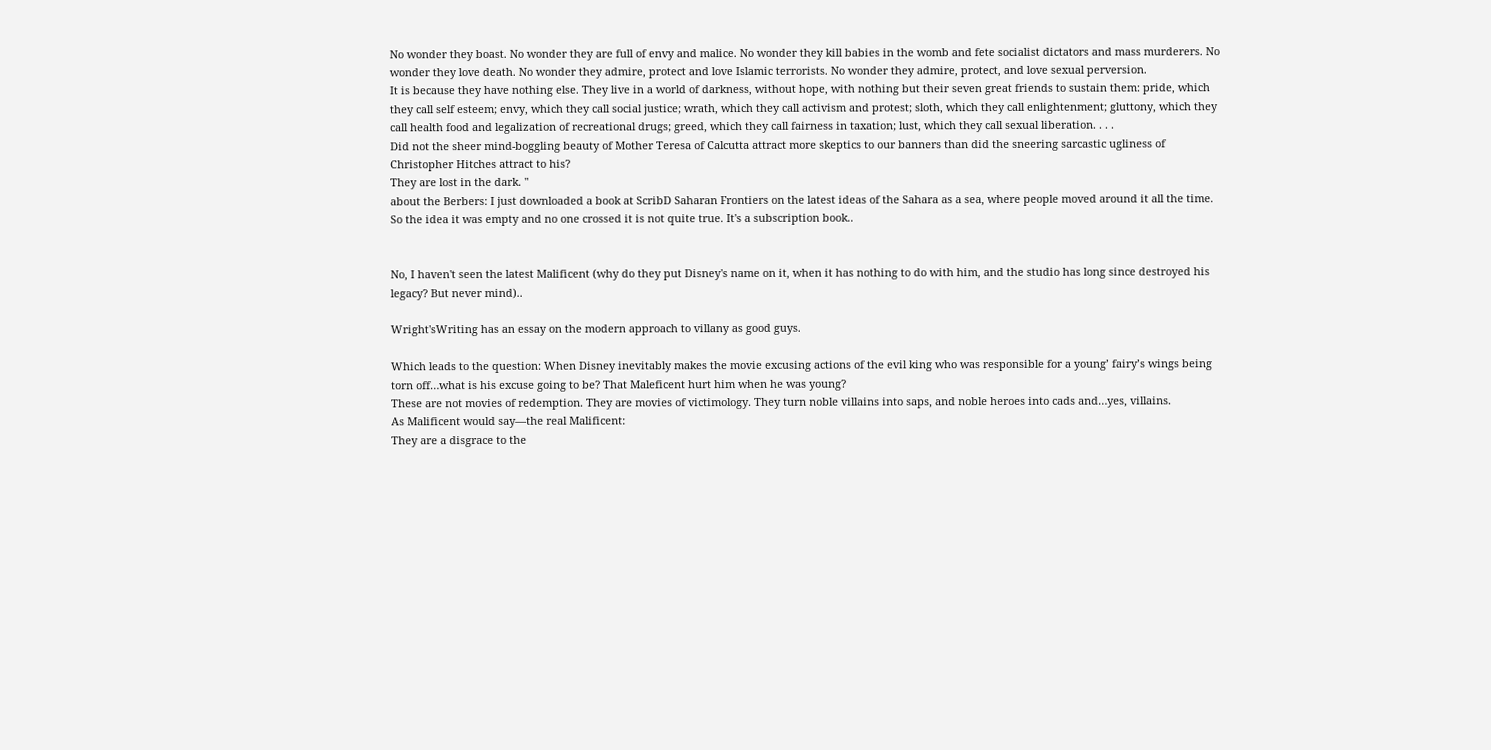No wonder they boast. No wonder they are full of envy and malice. No wonder they kill babies in the womb and fete socialist dictators and mass murderers. No wonder they love death. No wonder they admire, protect and love Islamic terrorists. No wonder they admire, protect, and love sexual perversion.
It is because they have nothing else. They live in a world of darkness, without hope, with nothing but their seven great friends to sustain them: pride, which they call self esteem; envy, which they call social justice; wrath, which they call activism and protest; sloth, which they call enlightenment; gluttony, which they call health food and legalization of recreational drugs; greed, which they call fairness in taxation; lust, which they call sexual liberation. . . .
Did not the sheer mind-boggling beauty of Mother Teresa of Calcutta attract more skeptics to our banners than did the sneering sarcastic ugliness of Christopher Hitches attract to his?
They are lost in the dark. "
about the Berbers: I just downloaded a book at ScribD Saharan Frontiers on the latest ideas of the Sahara as a sea, where people moved around it all the time. So the idea it was empty and no one crossed it is not quite true. It's a subscription book..


No, I haven't seen the latest Malificent (why do they put Disney's name on it, when it has nothing to do with him, and the studio has long since destroyed his legacy? But never mind)..

Wright'sWriting has an essay on the modern approach to villany as good guys.

Which leads to the question: When Disney inevitably makes the movie excusing actions of the evil king who was responsible for a young’ fairy’s wings being torn off…what is his excuse going to be? That Maleficent hurt him when he was young?
These are not movies of redemption. They are movies of victimology. They turn noble villains into saps, and noble heroes into cads and…yes, villains.
As Malificent would say—the real Malificent:
They are a disgrace to the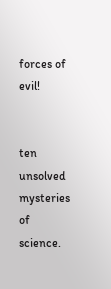forces of evil!


ten unsolved mysteries of science.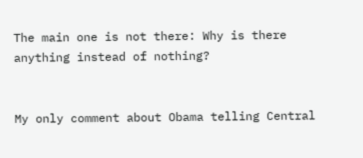The main one is not there: Why is there anything instead of nothing?


My only comment about Obama telling Central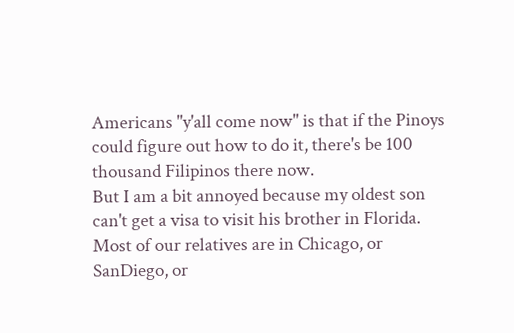Americans "y'all come now" is that if the Pinoys could figure out how to do it, there's be 100 thousand Filipinos there now.
But I am a bit annoyed because my oldest son can't get a visa to visit his brother in Florida.
Most of our relatives are in Chicago, or SanDiego, or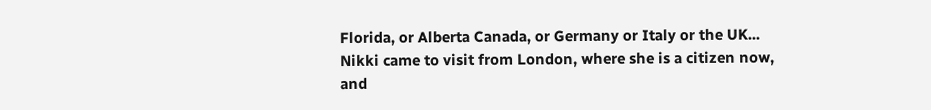Florida, or Alberta Canada, or Germany or Italy or the UK...
Nikki came to visit from London, where she is a citizen now, and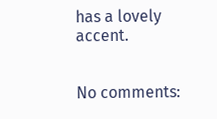has a lovely accent.


No comments: